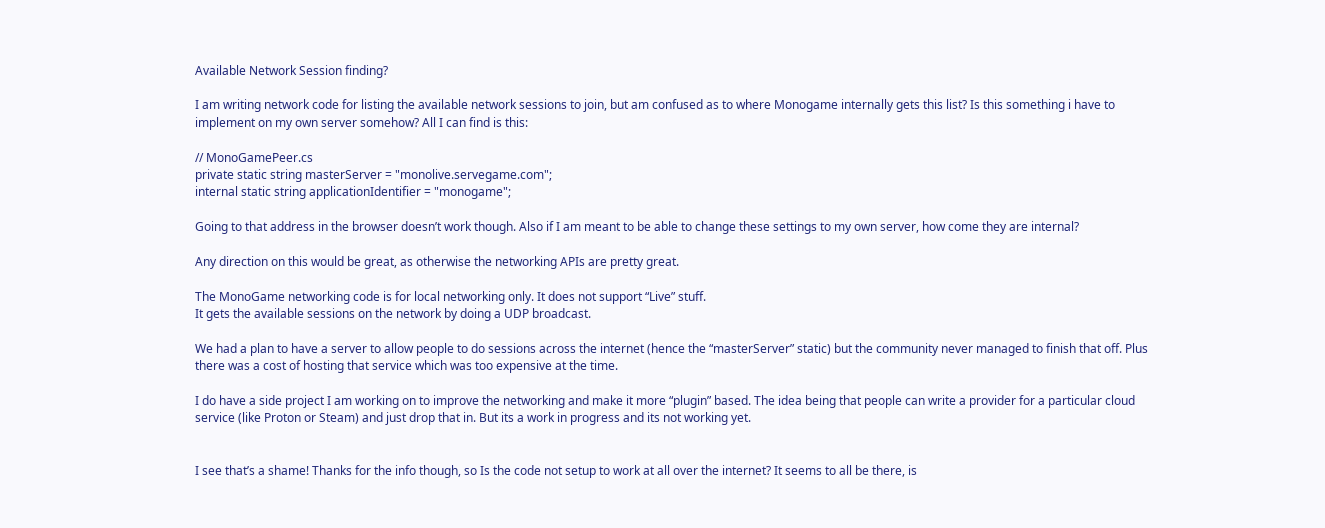Available Network Session finding?

I am writing network code for listing the available network sessions to join, but am confused as to where Monogame internally gets this list? Is this something i have to implement on my own server somehow? All I can find is this:

// MonoGamePeer.cs
private static string masterServer = "monolive.servegame.com";
internal static string applicationIdentifier = "monogame";

Going to that address in the browser doesn’t work though. Also if I am meant to be able to change these settings to my own server, how come they are internal?

Any direction on this would be great, as otherwise the networking APIs are pretty great.

The MonoGame networking code is for local networking only. It does not support “Live” stuff.
It gets the available sessions on the network by doing a UDP broadcast.

We had a plan to have a server to allow people to do sessions across the internet (hence the “masterServer” static) but the community never managed to finish that off. Plus there was a cost of hosting that service which was too expensive at the time.

I do have a side project I am working on to improve the networking and make it more “plugin” based. The idea being that people can write a provider for a particular cloud service (like Proton or Steam) and just drop that in. But its a work in progress and its not working yet.


I see that’s a shame! Thanks for the info though, so Is the code not setup to work at all over the internet? It seems to all be there, is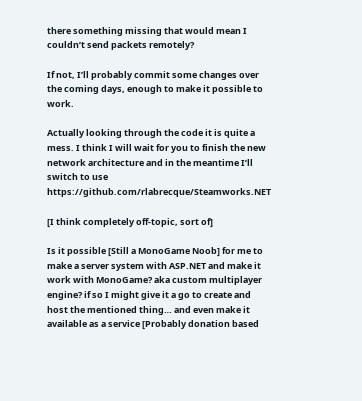there something missing that would mean I couldn’t send packets remotely?

If not, I’ll probably commit some changes over the coming days, enough to make it possible to work.

Actually looking through the code it is quite a mess. I think I will wait for you to finish the new network architecture and in the meantime I’ll switch to use https://github.com/rlabrecque/Steamworks.NET

[I think completely off-topic, sort of]

Is it possible [Still a MonoGame Noob] for me to make a server system with ASP.NET and make it work with MonoGame? aka custom multiplayer engine? if so I might give it a go to create and host the mentioned thing… and even make it available as a service [Probably donation based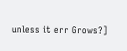unless it err Grows?]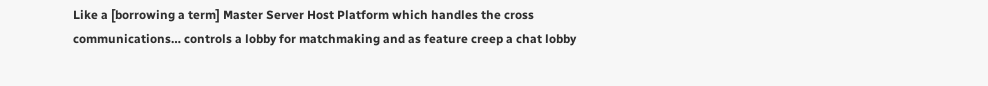Like a [borrowing a term] Master Server Host Platform which handles the cross communications… controls a lobby for matchmaking and as feature creep a chat lobby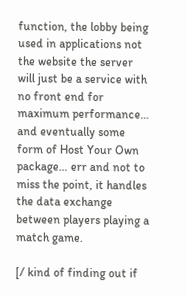function, the lobby being used in applications not the website the server will just be a service with no front end for maximum performance… and eventually some form of Host Your Own package… err and not to miss the point, it handles the data exchange between players playing a match game.

[/ kind of finding out if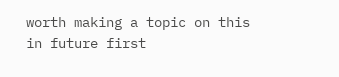worth making a topic on this in future first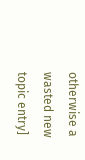otherwise a wasted new topic entry]